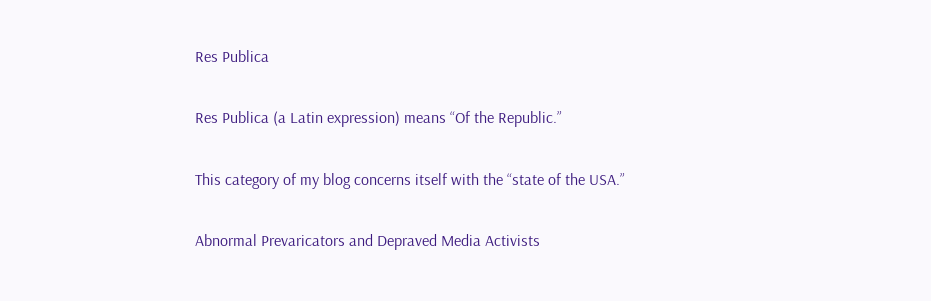Res Publica

Res Publica (a Latin expression) means “Of the Republic.”

This category of my blog concerns itself with the “state of the USA.”

Abnormal Prevaricators and Depraved Media Activists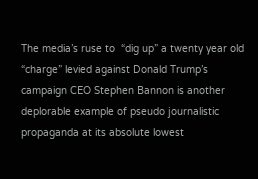The media’s ruse to  “dig up” a twenty year old “charge” levied against Donald Trump’s campaign CEO Stephen Bannon is another deplorable example of pseudo journalistic propaganda at its absolute lowest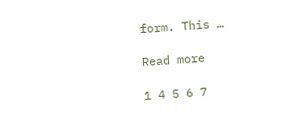form. This …

Read more

1 4 5 6 7